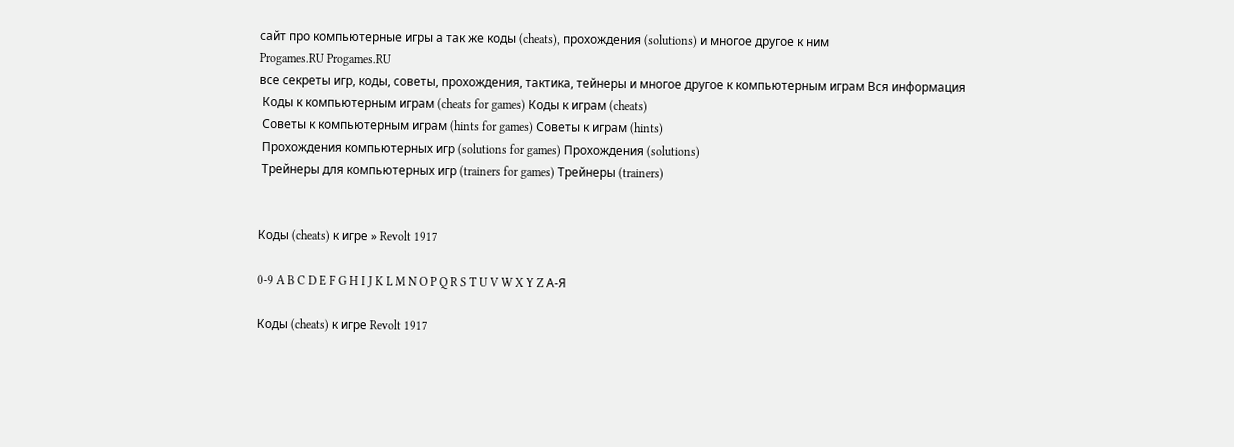сайт про компьютерные игры а так же коды (cheats), прохождения (solutions) и многое другое к ним
Progames.RU Progames.RU
все секреты игр, коды, советы, прохождения, тактика, тейнеры и многое другое к компьютерным играм Вся информация
 Коды к компьютерным играм (cheats for games) Коды к играм (cheats)
 Советы к компьютерным играм (hints for games) Советы к играм (hints)
 Прохождения компьютерных игр (solutions for games) Прохождения (solutions)
 Трейнеры для компьютерных игр (trainers for games) Трейнеры (trainers)


Коды (cheats) к игре » Revolt 1917

0-9 A B C D E F G H I J K L M N O P Q R S T U V W X Y Z А-Я

Коды (cheats) к игре Revolt 1917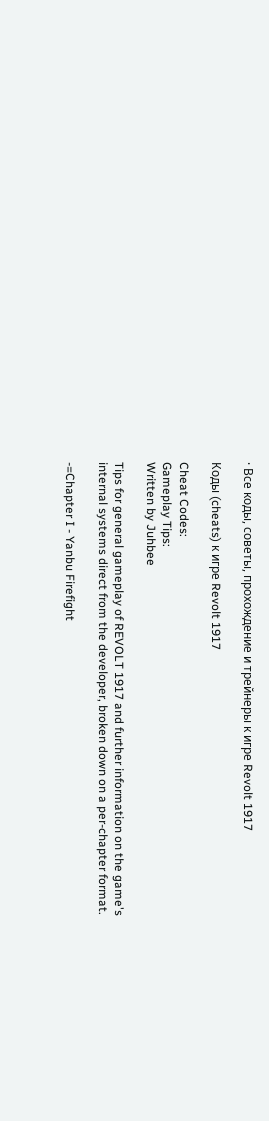· Все коды, советы, прохождение и трейнеры к игре Revolt 1917

Коды (cheats) к игре Revolt 1917

Cheat Codes:
Gameplay Tips:
Written by Juhbee

Tips for general gameplay of REVOLT 1917 and further information on the game's
internal systems direct from the developer, broken down on a per-chapter format.

-=Chapter I - Yanbu Firefight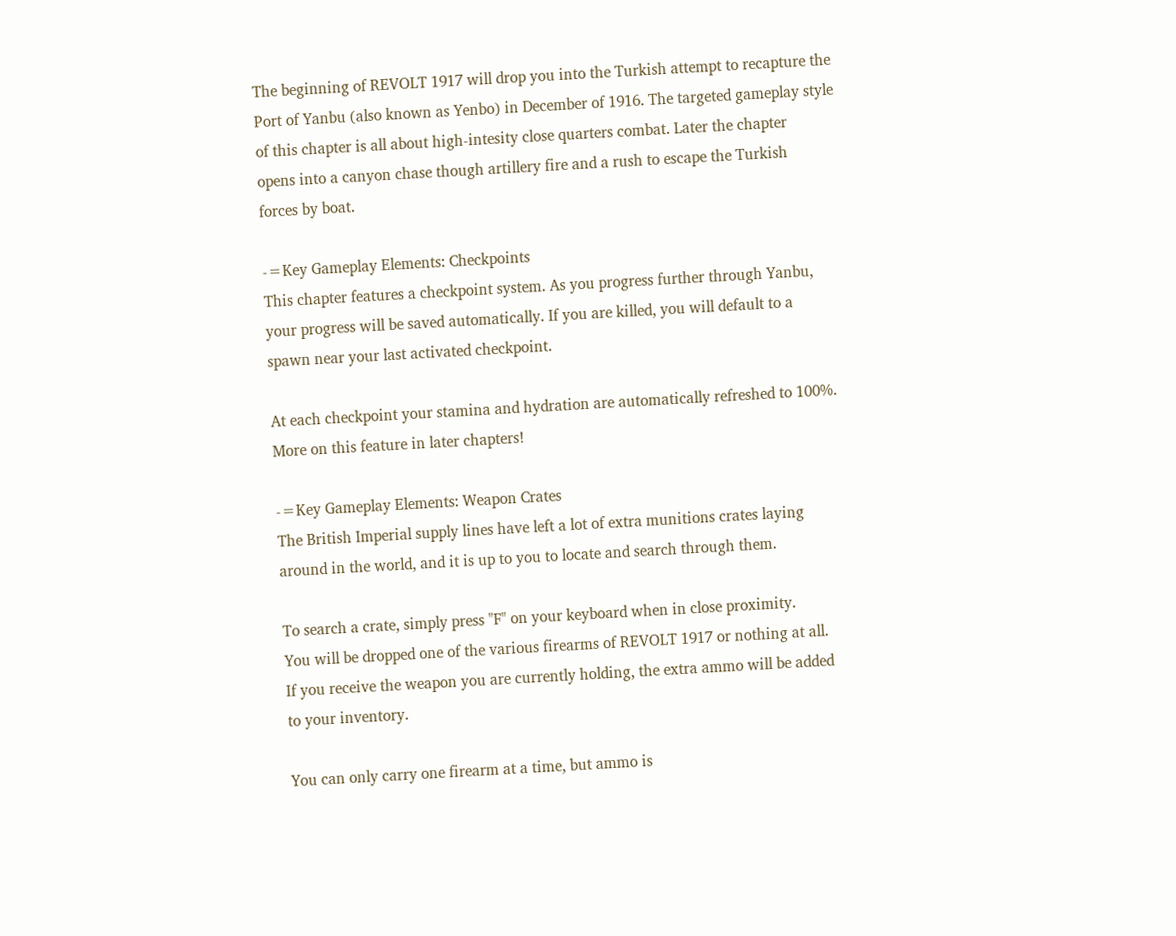The beginning of REVOLT 1917 will drop you into the Turkish attempt to recapture the
Port of Yanbu (also known as Yenbo) in December of 1916. The targeted gameplay style
of this chapter is all about high-intesity close quarters combat. Later the chapter
opens into a canyon chase though artillery fire and a rush to escape the Turkish
forces by boat.

-=Key Gameplay Elements: Checkpoints
This chapter features a checkpoint system. As you progress further through Yanbu,
your progress will be saved automatically. If you are killed, you will default to a
spawn near your last activated checkpoint.

At each checkpoint your stamina and hydration are automatically refreshed to 100%.
More on this feature in later chapters!

-=Key Gameplay Elements: Weapon Crates
The British Imperial supply lines have left a lot of extra munitions crates laying
around in the world, and it is up to you to locate and search through them.

To search a crate, simply press "F" on your keyboard when in close proximity.
You will be dropped one of the various firearms of REVOLT 1917 or nothing at all.
If you receive the weapon you are currently holding, the extra ammo will be added
to your inventory.

You can only carry one firearm at a time, but ammo is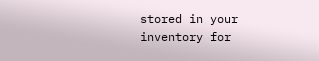stored in your inventory for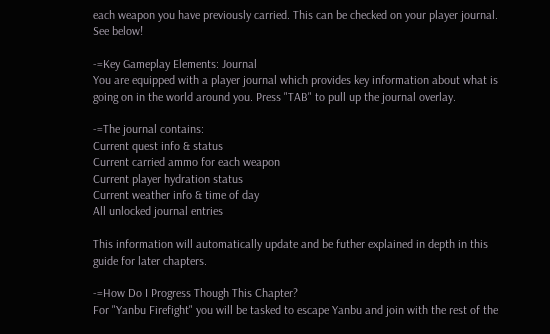each weapon you have previously carried. This can be checked on your player journal.
See below!

-=Key Gameplay Elements: Journal
You are equipped with a player journal which provides key information about what is
going on in the world around you. Press "TAB" to pull up the journal overlay.

-=The journal contains:
Current quest info & status
Current carried ammo for each weapon
Current player hydration status
Current weather info & time of day
All unlocked journal entries

This information will automatically update and be futher explained in depth in this
guide for later chapters.

-=How Do I Progress Though This Chapter?
For "Yanbu Firefight" you will be tasked to escape Yanbu and join with the rest of the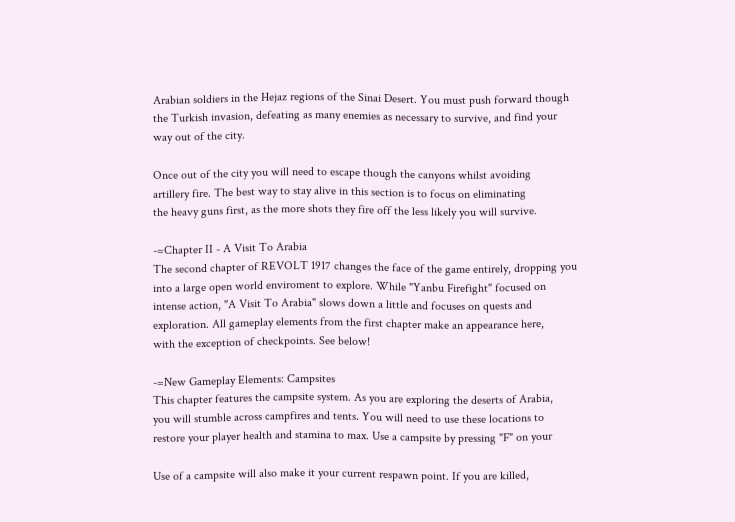Arabian soldiers in the Hejaz regions of the Sinai Desert. You must push forward though
the Turkish invasion, defeating as many enemies as necessary to survive, and find your
way out of the city.

Once out of the city you will need to escape though the canyons whilst avoiding
artillery fire. The best way to stay alive in this section is to focus on eliminating
the heavy guns first, as the more shots they fire off the less likely you will survive.

-=Chapter II - A Visit To Arabia
The second chapter of REVOLT 1917 changes the face of the game entirely, dropping you
into a large open world enviroment to explore. While "Yanbu Firefight" focused on
intense action, "A Visit To Arabia" slows down a little and focuses on quests and
exploration. All gameplay elements from the first chapter make an appearance here,
with the exception of checkpoints. See below!

-=New Gameplay Elements: Campsites
This chapter features the campsite system. As you are exploring the deserts of Arabia,
you will stumble across campfires and tents. You will need to use these locations to
restore your player health and stamina to max. Use a campsite by pressing "F" on your

Use of a campsite will also make it your current respawn point. If you are killed,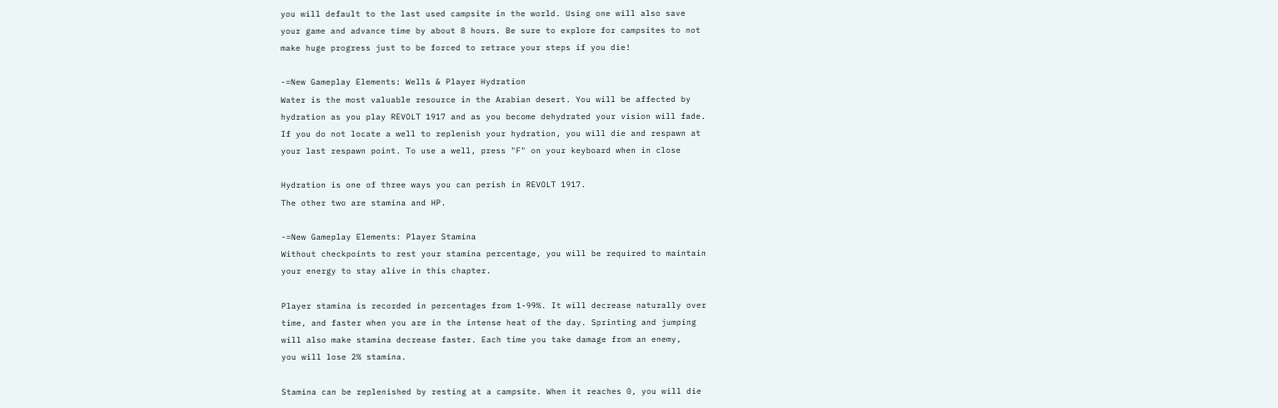you will default to the last used campsite in the world. Using one will also save
your game and advance time by about 8 hours. Be sure to explore for campsites to not
make huge progress just to be forced to retrace your steps if you die!

-=New Gameplay Elements: Wells & Player Hydration
Water is the most valuable resource in the Arabian desert. You will be affected by
hydration as you play REVOLT 1917 and as you become dehydrated your vision will fade.
If you do not locate a well to replenish your hydration, you will die and respawn at
your last respawn point. To use a well, press "F" on your keyboard when in close

Hydration is one of three ways you can perish in REVOLT 1917.
The other two are stamina and HP.

-=New Gameplay Elements: Player Stamina
Without checkpoints to rest your stamina percentage, you will be required to maintain
your energy to stay alive in this chapter.

Player stamina is recorded in percentages from 1-99%. It will decrease naturally over
time, and faster when you are in the intense heat of the day. Sprinting and jumping
will also make stamina decrease faster. Each time you take damage from an enemy,
you will lose 2% stamina.

Stamina can be replenished by resting at a campsite. When it reaches 0, you will die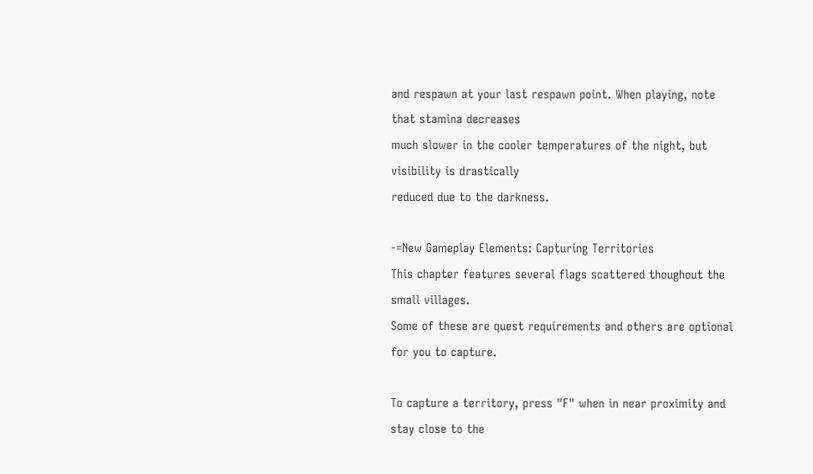and respawn at your last respawn point. When playing, note that stamina decreases
much slower in the cooler temperatures of the night, but visibility is drastically
reduced due to the darkness.

-=New Gameplay Elements: Capturing Territories
This chapter features several flags scattered thoughout the small villages.
Some of these are quest requirements and others are optional for you to capture.

To capture a territory, press "F" when in near proximity and stay close to the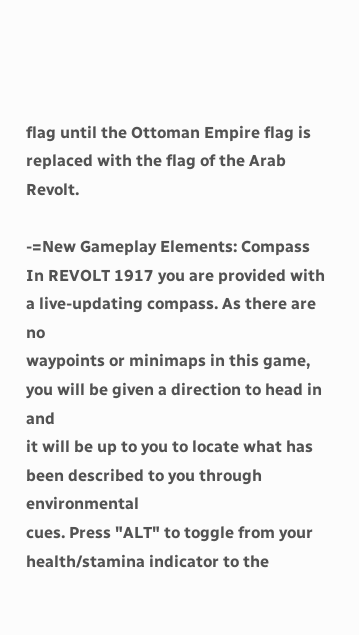flag until the Ottoman Empire flag is replaced with the flag of the Arab Revolt.

-=New Gameplay Elements: Compass
In REVOLT 1917 you are provided with a live-updating compass. As there are no
waypoints or minimaps in this game, you will be given a direction to head in and
it will be up to you to locate what has been described to you through environmental
cues. Press "ALT" to toggle from your health/stamina indicator to the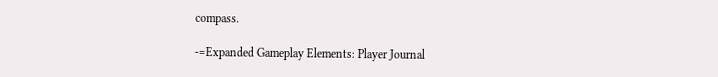compass.

-=Expanded Gameplay Elements: Player Journal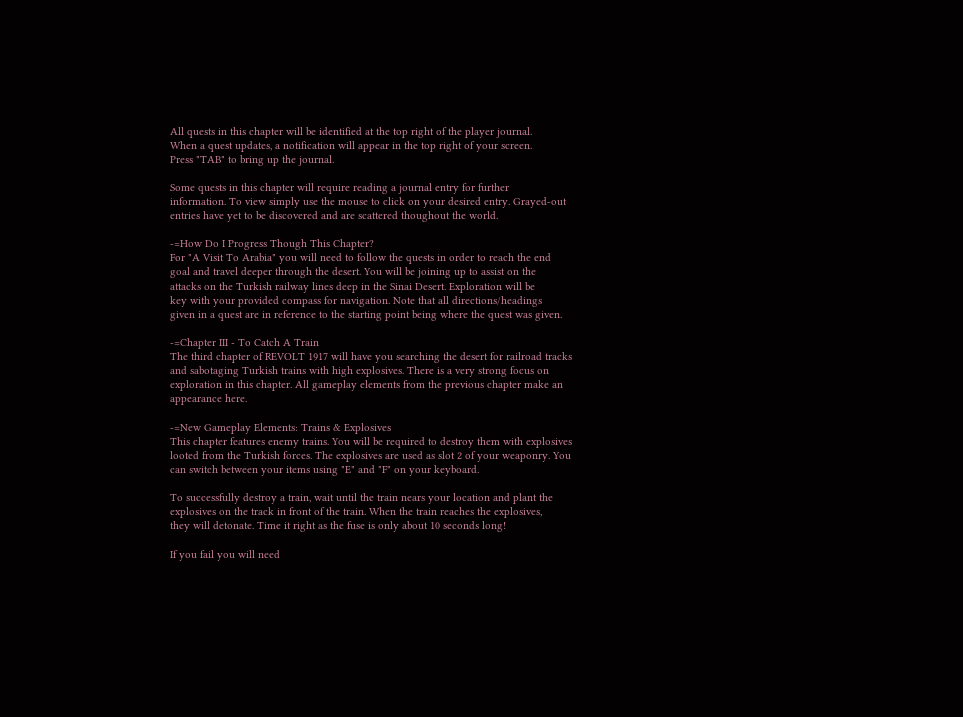All quests in this chapter will be identified at the top right of the player journal.
When a quest updates, a notification will appear in the top right of your screen.
Press "TAB" to bring up the journal.

Some quests in this chapter will require reading a journal entry for further
information. To view simply use the mouse to click on your desired entry. Grayed-out
entries have yet to be discovered and are scattered thoughout the world.

-=How Do I Progress Though This Chapter?
For "A Visit To Arabia" you will need to follow the quests in order to reach the end
goal and travel deeper through the desert. You will be joining up to assist on the
attacks on the Turkish railway lines deep in the Sinai Desert. Exploration will be
key with your provided compass for navigation. Note that all directions/headings
given in a quest are in reference to the starting point being where the quest was given.

-=Chapter III - To Catch A Train
The third chapter of REVOLT 1917 will have you searching the desert for railroad tracks
and sabotaging Turkish trains with high explosives. There is a very strong focus on
exploration in this chapter. All gameplay elements from the previous chapter make an
appearance here.

-=New Gameplay Elements: Trains & Explosives
This chapter features enemy trains. You will be required to destroy them with explosives
looted from the Turkish forces. The explosives are used as slot 2 of your weaponry. You
can switch between your items using "E" and "F" on your keyboard.

To successfully destroy a train, wait until the train nears your location and plant the
explosives on the track in front of the train. When the train reaches the explosives,
they will detonate. Time it right as the fuse is only about 10 seconds long!

If you fail you will need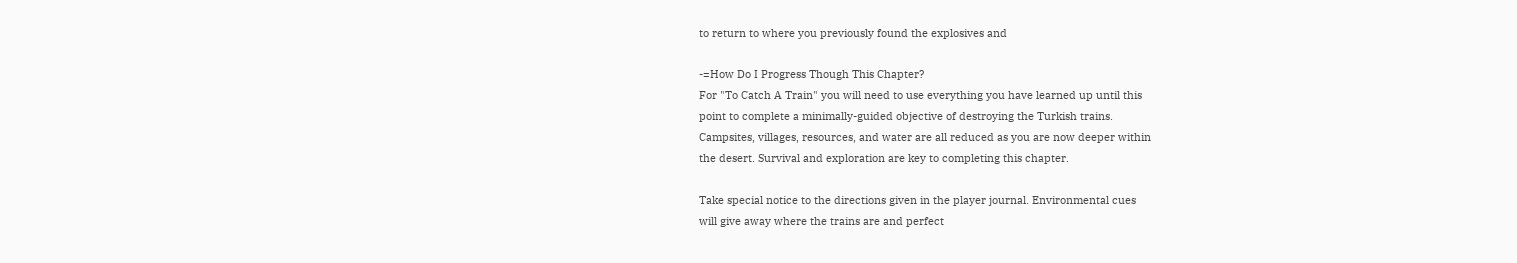to return to where you previously found the explosives and

-=How Do I Progress Though This Chapter?
For "To Catch A Train" you will need to use everything you have learned up until this
point to complete a minimally-guided objective of destroying the Turkish trains.
Campsites, villages, resources, and water are all reduced as you are now deeper within
the desert. Survival and exploration are key to completing this chapter.

Take special notice to the directions given in the player journal. Environmental cues
will give away where the trains are and perfect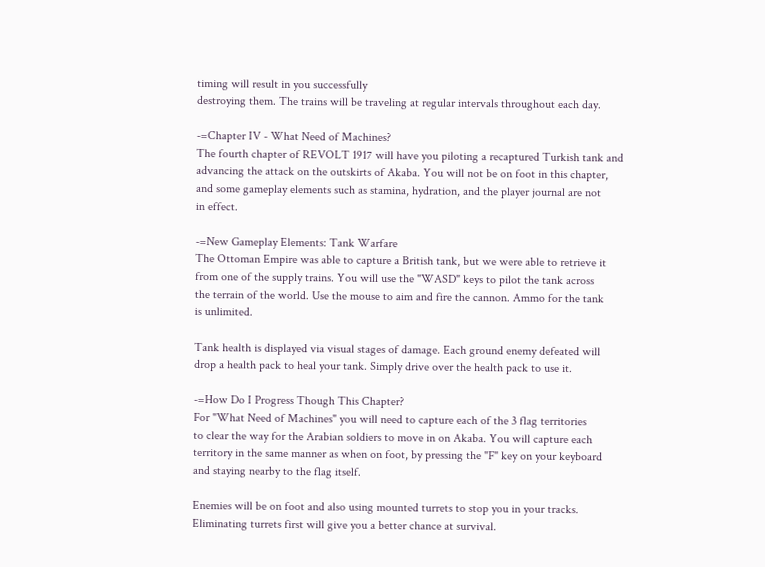timing will result in you successfully
destroying them. The trains will be traveling at regular intervals throughout each day.

-=Chapter IV - What Need of Machines?
The fourth chapter of REVOLT 1917 will have you piloting a recaptured Turkish tank and
advancing the attack on the outskirts of Akaba. You will not be on foot in this chapter,
and some gameplay elements such as stamina, hydration, and the player journal are not
in effect.

-=New Gameplay Elements: Tank Warfare
The Ottoman Empire was able to capture a British tank, but we were able to retrieve it
from one of the supply trains. You will use the "WASD" keys to pilot the tank across
the terrain of the world. Use the mouse to aim and fire the cannon. Ammo for the tank
is unlimited.

Tank health is displayed via visual stages of damage. Each ground enemy defeated will
drop a health pack to heal your tank. Simply drive over the health pack to use it.

-=How Do I Progress Though This Chapter?
For "What Need of Machines" you will need to capture each of the 3 flag territories
to clear the way for the Arabian soldiers to move in on Akaba. You will capture each
territory in the same manner as when on foot, by pressing the "F" key on your keyboard
and staying nearby to the flag itself.

Enemies will be on foot and also using mounted turrets to stop you in your tracks.
Eliminating turrets first will give you a better chance at survival.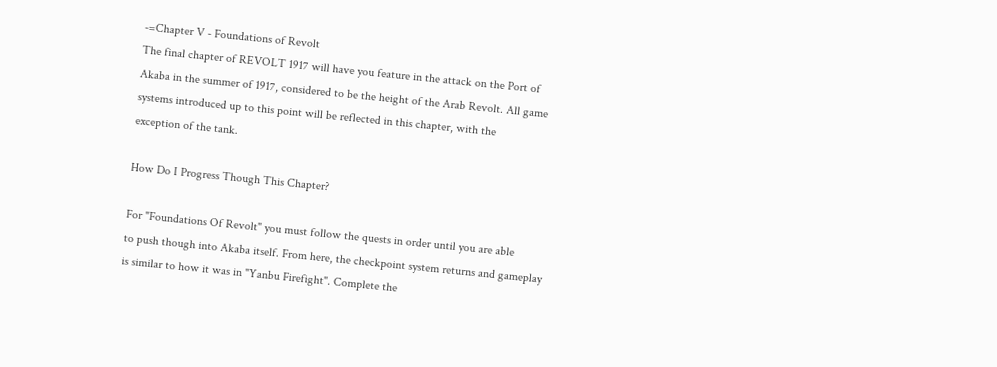-=Chapter V - Foundations of Revolt
The final chapter of REVOLT 1917 will have you feature in the attack on the Port of
Akaba in the summer of 1917, considered to be the height of the Arab Revolt. All game
systems introduced up to this point will be reflected in this chapter, with the
exception of the tank.

How Do I Progress Though This Chapter?

For "Foundations Of Revolt" you must follow the quests in order until you are able
to push though into Akaba itself. From here, the checkpoint system returns and gameplay
is similar to how it was in "Yanbu Firefight". Complete the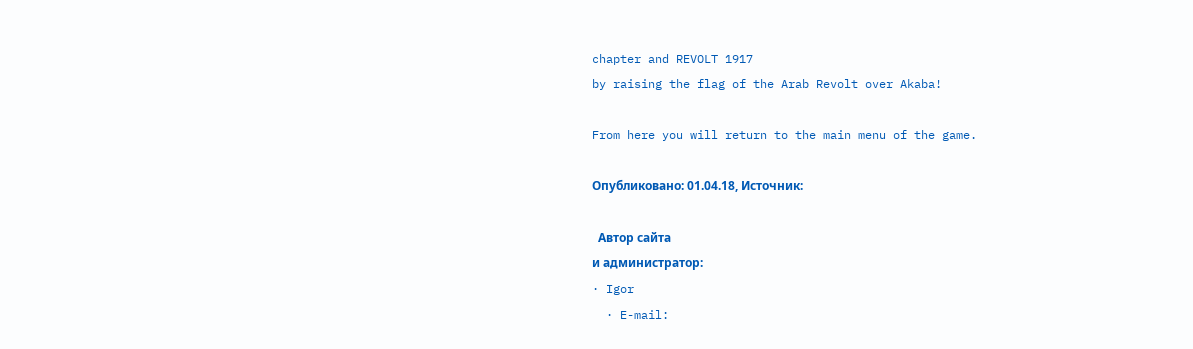chapter and REVOLT 1917
by raising the flag of the Arab Revolt over Akaba!

From here you will return to the main menu of the game.

Опубликовано: 01.04.18, Источник:

  Автор сайта
и администратор:
· Igor
  · E-mail: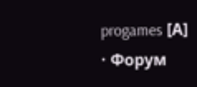progames [А]
· Форум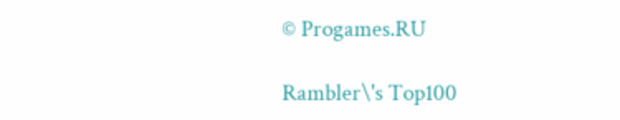© Progames.RU

Rambler\'s Top100